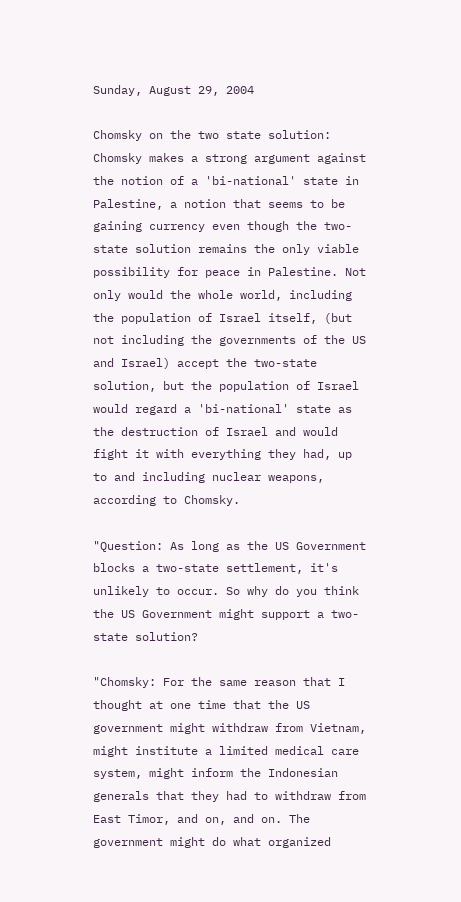Sunday, August 29, 2004

Chomsky on the two state solution: Chomsky makes a strong argument against the notion of a 'bi-national' state in Palestine, a notion that seems to be gaining currency even though the two-state solution remains the only viable possibility for peace in Palestine. Not only would the whole world, including the population of Israel itself, (but not including the governments of the US and Israel) accept the two-state solution, but the population of Israel would regard a 'bi-national' state as the destruction of Israel and would fight it with everything they had, up to and including nuclear weapons, according to Chomsky.

"Question: As long as the US Government blocks a two-state settlement, it's unlikely to occur. So why do you think the US Government might support a two-state solution?

"Chomsky: For the same reason that I thought at one time that the US government might withdraw from Vietnam, might institute a limited medical care system, might inform the Indonesian generals that they had to withdraw from East Timor, and on, and on. The government might do what organized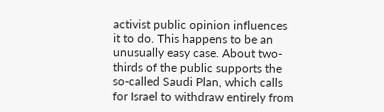activist public opinion influences it to do. This happens to be an unusually easy case. About two-thirds of the public supports the so-called Saudi Plan, which calls for Israel to withdraw entirely from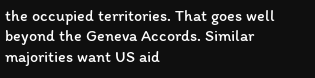the occupied territories. That goes well beyond the Geneva Accords. Similar majorities want US aid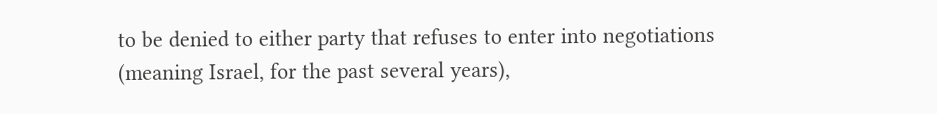to be denied to either party that refuses to enter into negotiations (meaning Israel, for the past several years),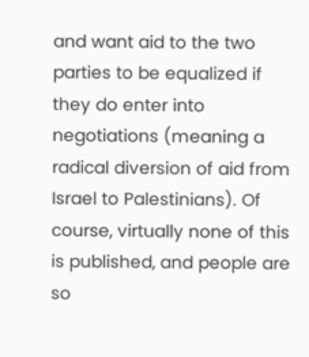and want aid to the two parties to be equalized if they do enter into negotiations (meaning a radical diversion of aid from Israel to Palestinians). Of course, virtually none of this is published, and people are so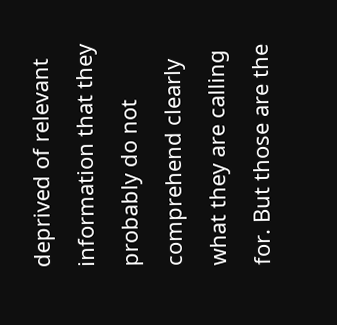deprived of relevant information that they probably do not comprehend clearly what they are calling for. But those are the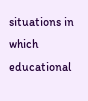situations in which educational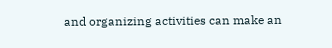and organizing activities can make an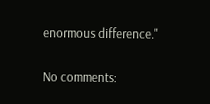enormous difference."

No comments: